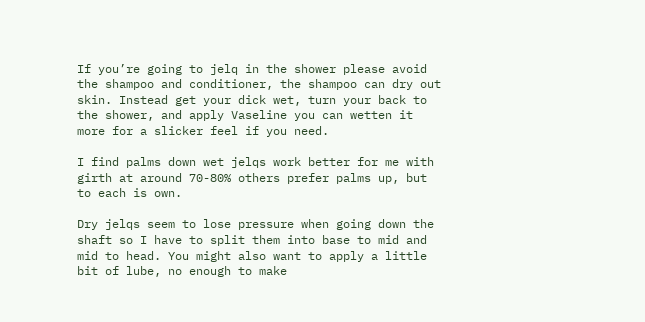If you’re going to jelq in the shower please avoid the shampoo and conditioner, the shampoo can dry out skin. Instead get your dick wet, turn your back to the shower, and apply Vaseline you can wetten it more for a slicker feel if you need.

I find palms down wet jelqs work better for me with girth at around 70-80% others prefer palms up, but to each is own.

Dry jelqs seem to lose pressure when going down the shaft so I have to split them into base to mid and mid to head. You might also want to apply a little bit of lube, no enough to make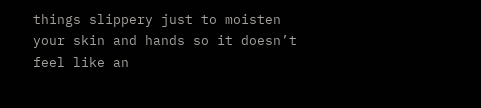things slippery just to moisten your skin and hands so it doesn’t feel like an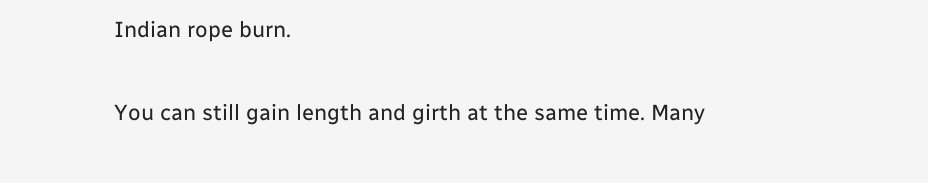Indian rope burn.

You can still gain length and girth at the same time. Many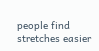people find stretches easier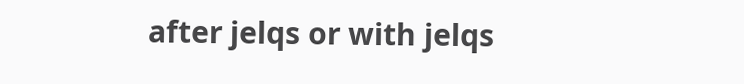after jelqs or with jelqs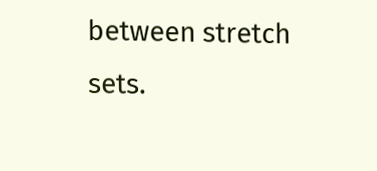between stretch sets.